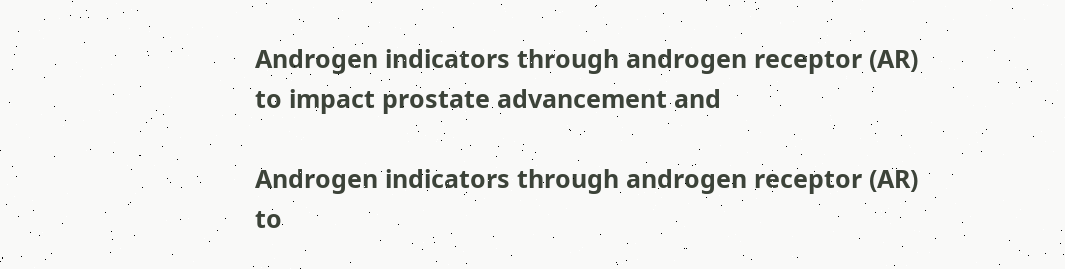Androgen indicators through androgen receptor (AR) to impact prostate advancement and

Androgen indicators through androgen receptor (AR) to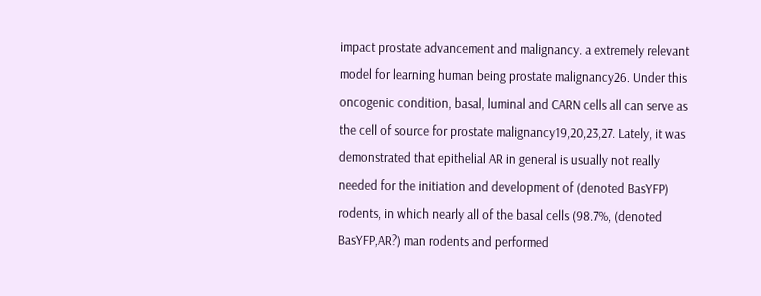impact prostate advancement and malignancy. a extremely relevant model for learning human being prostate malignancy26. Under this oncogenic condition, basal, luminal and CARN cells all can serve as the cell of source for prostate malignancy19,20,23,27. Lately, it was demonstrated that epithelial AR in general is usually not really needed for the initiation and development of (denoted BasYFP) rodents, in which nearly all of the basal cells (98.7%, (denoted BasYFP,AR?) man rodents and performed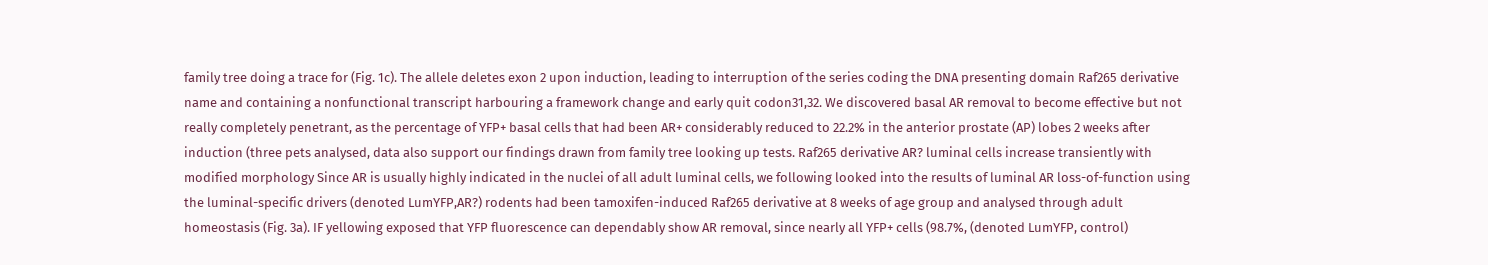family tree doing a trace for (Fig. 1c). The allele deletes exon 2 upon induction, leading to interruption of the series coding the DNA presenting domain Raf265 derivative name and containing a nonfunctional transcript harbouring a framework change and early quit codon31,32. We discovered basal AR removal to become effective but not really completely penetrant, as the percentage of YFP+ basal cells that had been AR+ considerably reduced to 22.2% in the anterior prostate (AP) lobes 2 weeks after induction (three pets analysed, data also support our findings drawn from family tree looking up tests. Raf265 derivative AR? luminal cells increase transiently with modified morphology Since AR is usually highly indicated in the nuclei of all adult luminal cells, we following looked into the results of luminal AR loss-of-function using the luminal-specific drivers (denoted LumYFP,AR?) rodents had been tamoxifen-induced Raf265 derivative at 8 weeks of age group and analysed through adult homeostasis (Fig. 3a). IF yellowing exposed that YFP fluorescence can dependably show AR removal, since nearly all YFP+ cells (98.7%, (denoted LumYFP, control)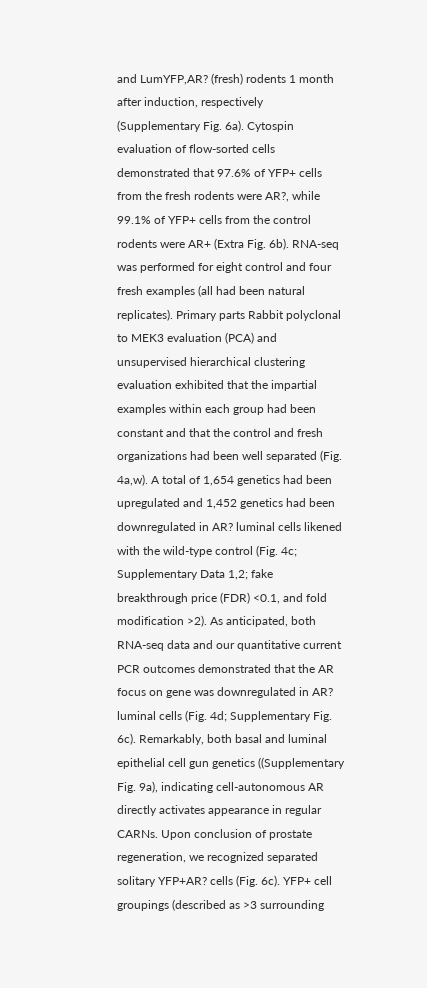and LumYFP,AR? (fresh) rodents 1 month after induction, respectively (Supplementary Fig. 6a). Cytospin evaluation of flow-sorted cells demonstrated that 97.6% of YFP+ cells from the fresh rodents were AR?, while 99.1% of YFP+ cells from the control rodents were AR+ (Extra Fig. 6b). RNA-seq was performed for eight control and four fresh examples (all had been natural replicates). Primary parts Rabbit polyclonal to MEK3 evaluation (PCA) and unsupervised hierarchical clustering evaluation exhibited that the impartial examples within each group had been constant and that the control and fresh organizations had been well separated (Fig. 4a,w). A total of 1,654 genetics had been upregulated and 1,452 genetics had been downregulated in AR? luminal cells likened with the wild-type control (Fig. 4c; Supplementary Data 1,2; fake breakthrough price (FDR) <0.1, and fold modification >2). As anticipated, both RNA-seq data and our quantitative current PCR outcomes demonstrated that the AR focus on gene was downregulated in AR? luminal cells (Fig. 4d; Supplementary Fig. 6c). Remarkably, both basal and luminal epithelial cell gun genetics ((Supplementary Fig. 9a), indicating cell-autonomous AR directly activates appearance in regular CARNs. Upon conclusion of prostate regeneration, we recognized separated solitary YFP+AR? cells (Fig. 6c). YFP+ cell groupings (described as >3 surrounding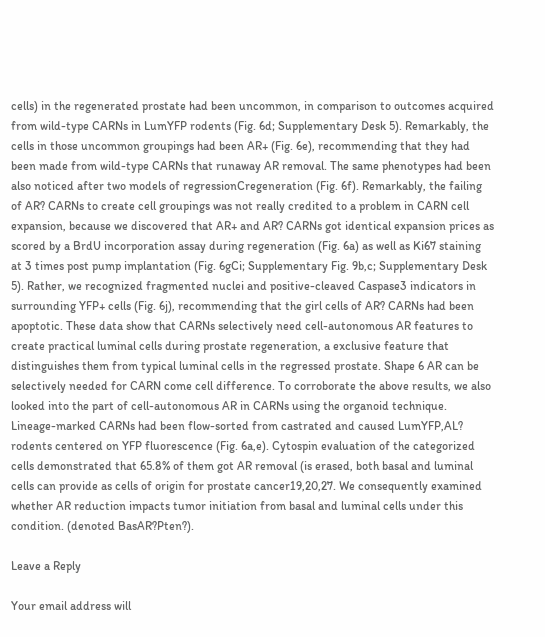cells) in the regenerated prostate had been uncommon, in comparison to outcomes acquired from wild-type CARNs in LumYFP rodents (Fig. 6d; Supplementary Desk 5). Remarkably, the cells in those uncommon groupings had been AR+ (Fig. 6e), recommending that they had been made from wild-type CARNs that runaway AR removal. The same phenotypes had been also noticed after two models of regressionCregeneration (Fig. 6f). Remarkably, the failing of AR? CARNs to create cell groupings was not really credited to a problem in CARN cell expansion, because we discovered that AR+ and AR? CARNs got identical expansion prices as scored by a BrdU incorporation assay during regeneration (Fig. 6a) as well as Ki67 staining at 3 times post pump implantation (Fig. 6gCi; Supplementary Fig. 9b,c; Supplementary Desk 5). Rather, we recognized fragmented nuclei and positive-cleaved Caspase3 indicators in surrounding YFP+ cells (Fig. 6j), recommending that the girl cells of AR? CARNs had been apoptotic. These data show that CARNs selectively need cell-autonomous AR features to create practical luminal cells during prostate regeneration, a exclusive feature that distinguishes them from typical luminal cells in the regressed prostate. Shape 6 AR can be selectively needed for CARN come cell difference. To corroborate the above results, we also looked into the part of cell-autonomous AR in CARNs using the organoid technique. Lineage-marked CARNs had been flow-sorted from castrated and caused LumYFP,AL? rodents centered on YFP fluorescence (Fig. 6a,e). Cytospin evaluation of the categorized cells demonstrated that 65.8% of them got AR removal (is erased, both basal and luminal cells can provide as cells of origin for prostate cancer19,20,27. We consequently examined whether AR reduction impacts tumor initiation from basal and luminal cells under this condition. (denoted BasAR?Pten?).

Leave a Reply

Your email address will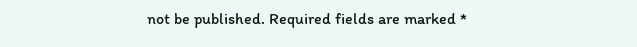not be published. Required fields are marked *